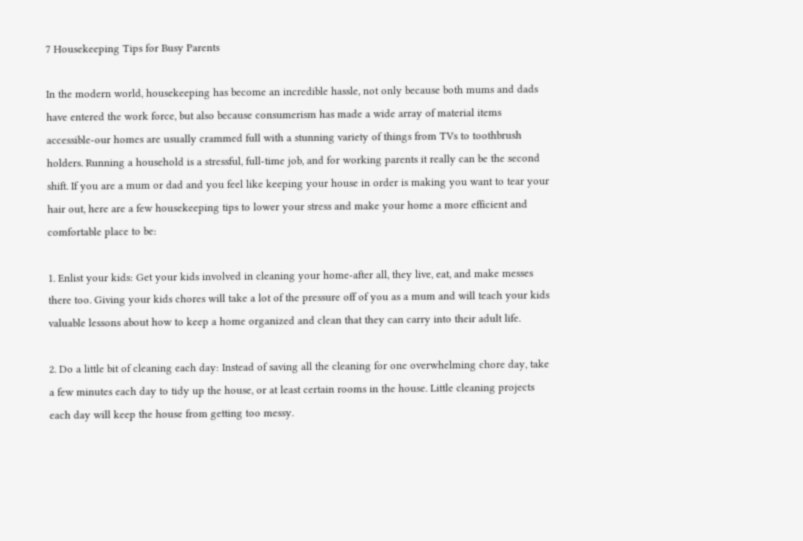7 Housekeeping Tips for Busy Parents

In the modern world, housekeeping has become an incredible hassle, not only because both mums and dads have entered the work force, but also because consumerism has made a wide array of material items accessible-our homes are usually crammed full with a stunning variety of things from TVs to toothbrush holders. Running a household is a stressful, full-time job, and for working parents it really can be the second shift. If you are a mum or dad and you feel like keeping your house in order is making you want to tear your hair out, here are a few housekeeping tips to lower your stress and make your home a more efficient and comfortable place to be:

1. Enlist your kids: Get your kids involved in cleaning your home-after all, they live, eat, and make messes there too. Giving your kids chores will take a lot of the pressure off of you as a mum and will teach your kids valuable lessons about how to keep a home organized and clean that they can carry into their adult life.

2. Do a little bit of cleaning each day: Instead of saving all the cleaning for one overwhelming chore day, take a few minutes each day to tidy up the house, or at least certain rooms in the house. Little cleaning projects each day will keep the house from getting too messy.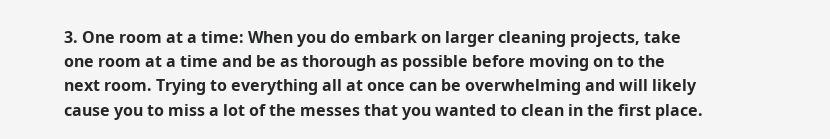3. One room at a time: When you do embark on larger cleaning projects, take one room at a time and be as thorough as possible before moving on to the next room. Trying to everything all at once can be overwhelming and will likely cause you to miss a lot of the messes that you wanted to clean in the first place.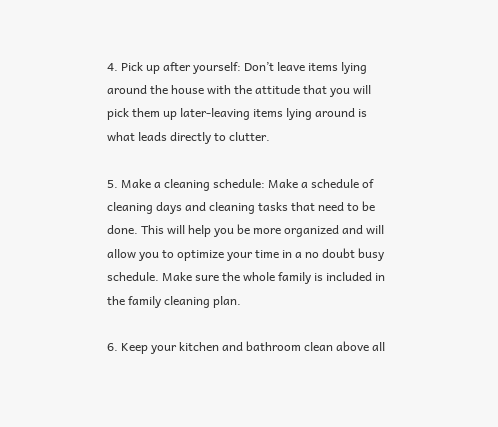4. Pick up after yourself: Don’t leave items lying around the house with the attitude that you will pick them up later-leaving items lying around is what leads directly to clutter.

5. Make a cleaning schedule: Make a schedule of cleaning days and cleaning tasks that need to be done. This will help you be more organized and will allow you to optimize your time in a no doubt busy schedule. Make sure the whole family is included in the family cleaning plan.

6. Keep your kitchen and bathroom clean above all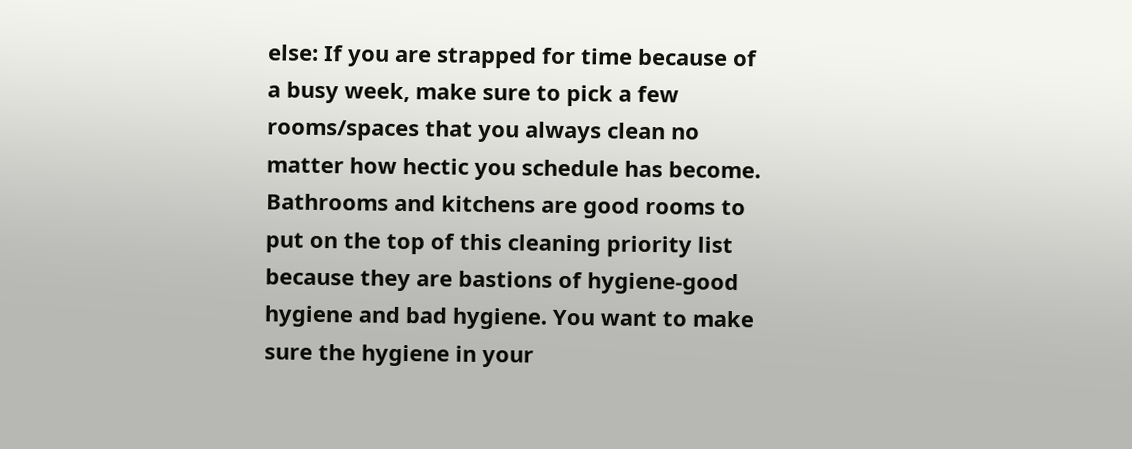else: If you are strapped for time because of a busy week, make sure to pick a few rooms/spaces that you always clean no matter how hectic you schedule has become. Bathrooms and kitchens are good rooms to put on the top of this cleaning priority list because they are bastions of hygiene-good hygiene and bad hygiene. You want to make sure the hygiene in your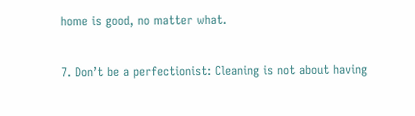home is good, no matter what.

7. Don’t be a perfectionist: Cleaning is not about having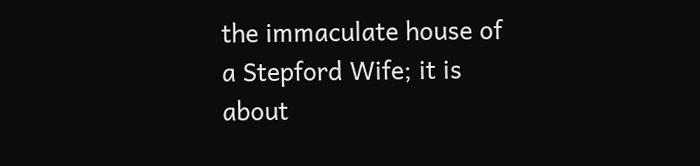the immaculate house of a Stepford Wife; it is about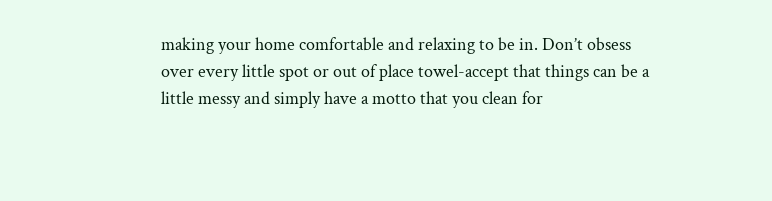making your home comfortable and relaxing to be in. Don’t obsess over every little spot or out of place towel-accept that things can be a little messy and simply have a motto that you clean for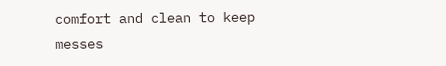comfort and clean to keep messes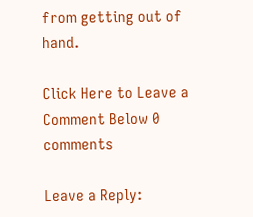from getting out of hand.

Click Here to Leave a Comment Below 0 comments

Leave a Reply: